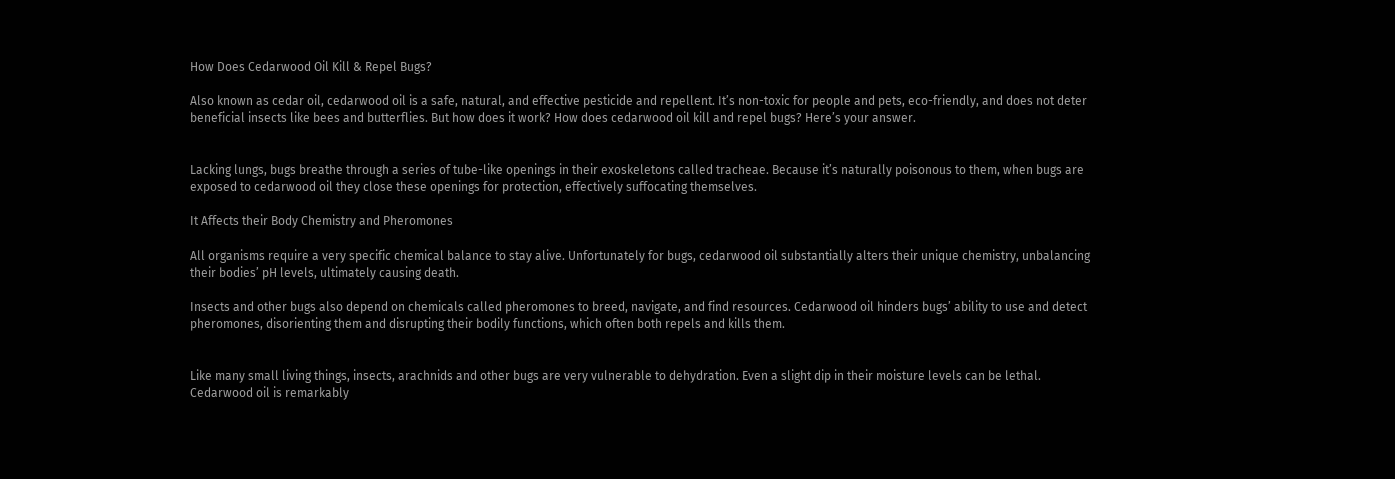How Does Cedarwood Oil Kill & Repel Bugs?

Also known as cedar oil, cedarwood oil is a safe, natural, and effective pesticide and repellent. It’s non-toxic for people and pets, eco-friendly, and does not deter beneficial insects like bees and butterflies. But how does it work? How does cedarwood oil kill and repel bugs? Here’s your answer.


Lacking lungs, bugs breathe through a series of tube-like openings in their exoskeletons called tracheae. Because it’s naturally poisonous to them, when bugs are exposed to cedarwood oil they close these openings for protection, effectively suffocating themselves.

It Affects their Body Chemistry and Pheromones

All organisms require a very specific chemical balance to stay alive. Unfortunately for bugs, cedarwood oil substantially alters their unique chemistry, unbalancing their bodies’ pH levels, ultimately causing death.

Insects and other bugs also depend on chemicals called pheromones to breed, navigate, and find resources. Cedarwood oil hinders bugs’ ability to use and detect pheromones, disorienting them and disrupting their bodily functions, which often both repels and kills them.


Like many small living things, insects, arachnids and other bugs are very vulnerable to dehydration. Even a slight dip in their moisture levels can be lethal. Cedarwood oil is remarkably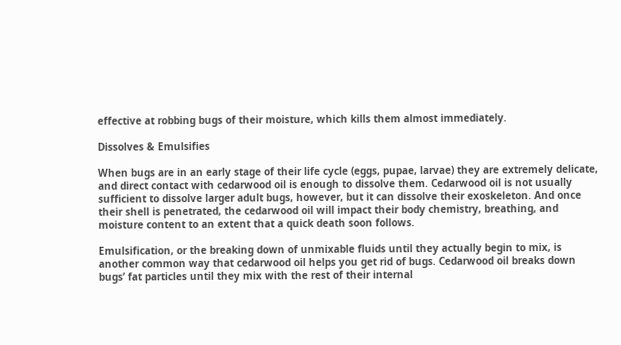effective at robbing bugs of their moisture, which kills them almost immediately.

Dissolves & Emulsifies

When bugs are in an early stage of their life cycle (eggs, pupae, larvae) they are extremely delicate, and direct contact with cedarwood oil is enough to dissolve them. Cedarwood oil is not usually sufficient to dissolve larger adult bugs, however, but it can dissolve their exoskeleton. And once their shell is penetrated, the cedarwood oil will impact their body chemistry, breathing, and moisture content to an extent that a quick death soon follows.

Emulsification, or the breaking down of unmixable fluids until they actually begin to mix, is another common way that cedarwood oil helps you get rid of bugs. Cedarwood oil breaks down bugs’ fat particles until they mix with the rest of their internal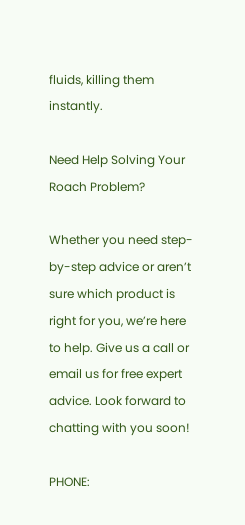fluids, killing them instantly.

Need Help Solving Your Roach Problem?

Whether you need step-by-step advice or aren’t sure which product is right for you, we’re here to help. Give us a call or email us for free expert advice. Look forward to chatting with you soon!

PHONE: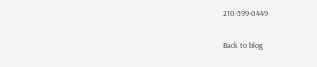210-599-0449

Back to blog